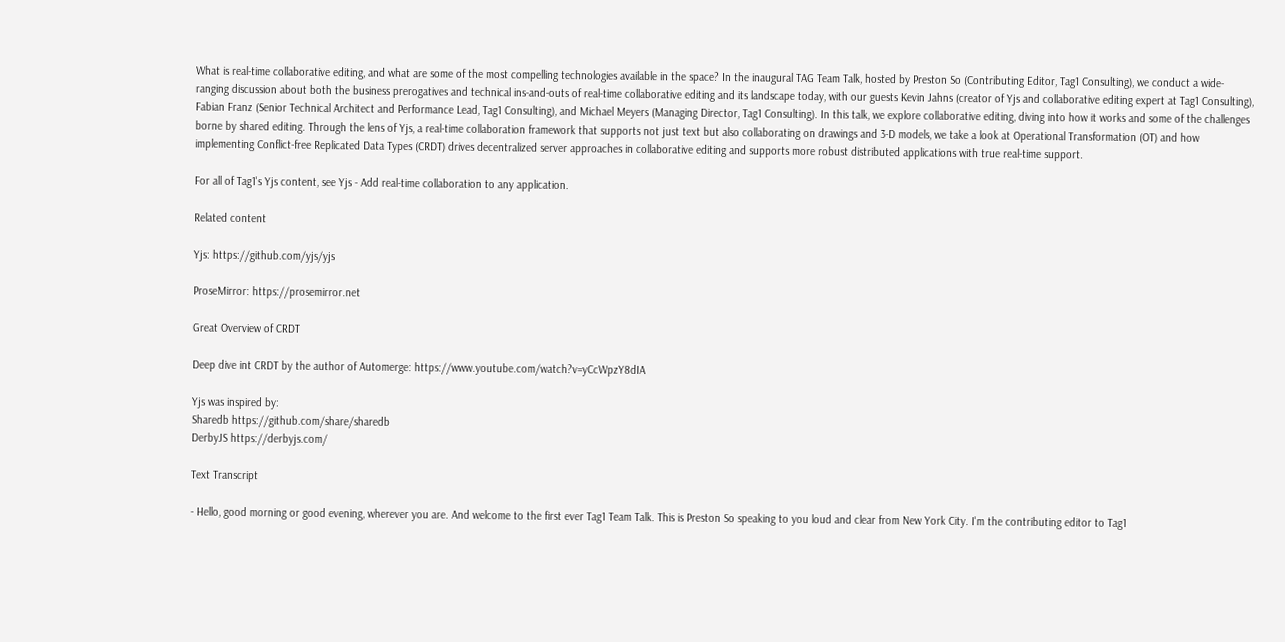What is real-time collaborative editing, and what are some of the most compelling technologies available in the space? In the inaugural TAG Team Talk, hosted by Preston So (Contributing Editor, Tag1 Consulting), we conduct a wide-ranging discussion about both the business prerogatives and technical ins-and-outs of real-time collaborative editing and its landscape today, with our guests Kevin Jahns (creator of Yjs and collaborative editing expert at Tag1 Consulting), Fabian Franz (Senior Technical Architect and Performance Lead, Tag1 Consulting), and Michael Meyers (Managing Director, Tag1 Consulting). In this talk, we explore collaborative editing, diving into how it works and some of the challenges borne by shared editing. Through the lens of Yjs, a real-time collaboration framework that supports not just text but also collaborating on drawings and 3-D models, we take a look at Operational Transformation (OT) and how implementing Conflict-free Replicated Data Types (CRDT) drives decentralized server approaches in collaborative editing and supports more robust distributed applications with true real-time support.

For all of Tag1's Yjs content, see Yjs - Add real-time collaboration to any application.

Related content

Yjs: https://github.com/yjs/yjs

ProseMirror: https://prosemirror.net

Great Overview of CRDT

Deep dive int CRDT by the author of Automerge: https://www.youtube.com/watch?v=yCcWpzY8dIA

Yjs was inspired by:
Sharedb https://github.com/share/sharedb
DerbyJS https://derbyjs.com/

Text Transcript

- Hello, good morning or good evening, wherever you are. And welcome to the first ever Tag1 Team Talk. This is Preston So speaking to you loud and clear from New York City. I'm the contributing editor to Tag1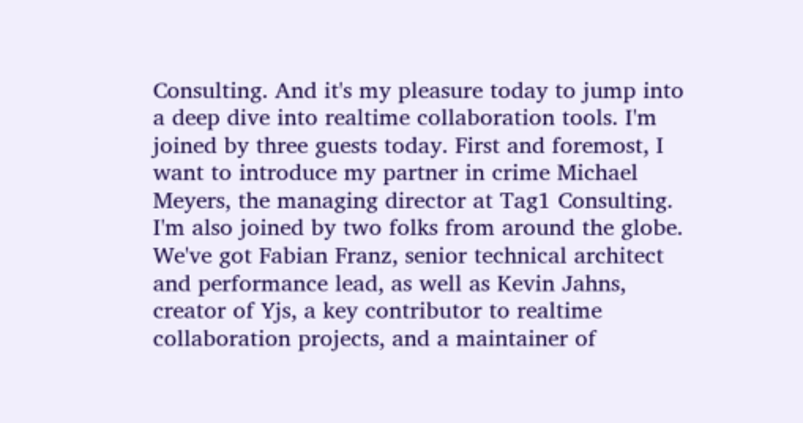Consulting. And it's my pleasure today to jump into a deep dive into realtime collaboration tools. I'm joined by three guests today. First and foremost, I want to introduce my partner in crime Michael Meyers, the managing director at Tag1 Consulting. I'm also joined by two folks from around the globe. We've got Fabian Franz, senior technical architect and performance lead, as well as Kevin Jahns, creator of Yjs, a key contributor to realtime collaboration projects, and a maintainer of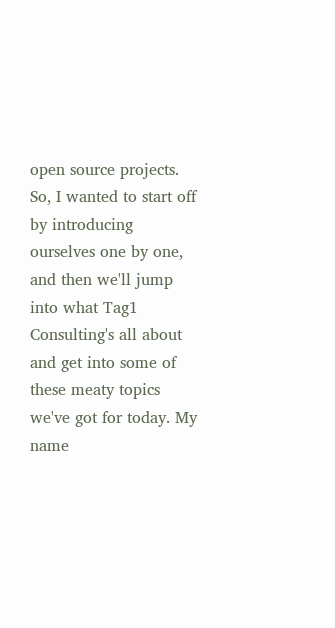open source projects. So, I wanted to start off by introducing ourselves one by one, and then we'll jump into what Tag1 Consulting's all about and get into some of these meaty topics we've got for today. My name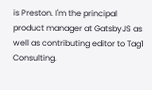is Preston. I'm the principal product manager at GatsbyJS as well as contributing editor to Tag1 Consulting.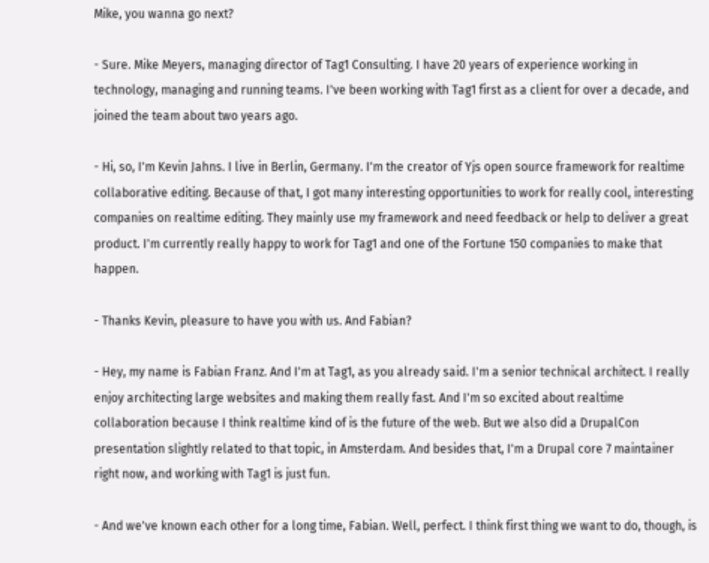Mike, you wanna go next?

- Sure. Mike Meyers, managing director of Tag1 Consulting. I have 20 years of experience working in technology, managing and running teams. I've been working with Tag1 first as a client for over a decade, and joined the team about two years ago.

- Hi, so, I'm Kevin Jahns. I live in Berlin, Germany. I'm the creator of Yjs open source framework for realtime collaborative editing. Because of that, I got many interesting opportunities to work for really cool, interesting companies on realtime editing. They mainly use my framework and need feedback or help to deliver a great product. I'm currently really happy to work for Tag1 and one of the Fortune 150 companies to make that happen.

- Thanks Kevin, pleasure to have you with us. And Fabian?

- Hey, my name is Fabian Franz. And I'm at Tag1, as you already said. I'm a senior technical architect. I really enjoy architecting large websites and making them really fast. And I'm so excited about realtime collaboration because I think realtime kind of is the future of the web. But we also did a DrupalCon presentation slightly related to that topic, in Amsterdam. And besides that, I'm a Drupal core 7 maintainer right now, and working with Tag1 is just fun.

- And we've known each other for a long time, Fabian. Well, perfect. I think first thing we want to do, though, is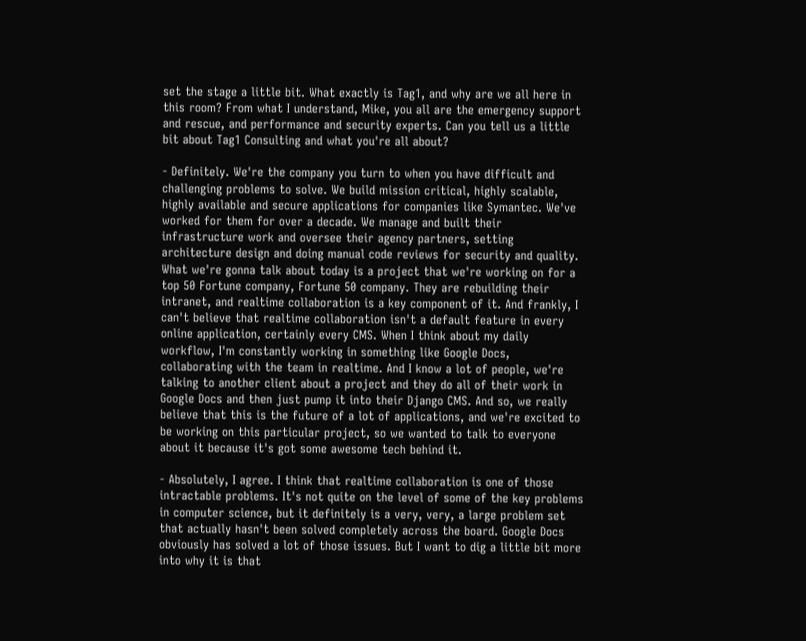set the stage a little bit. What exactly is Tag1, and why are we all here in this room? From what I understand, Mike, you all are the emergency support and rescue, and performance and security experts. Can you tell us a little bit about Tag1 Consulting and what you're all about?

- Definitely. We're the company you turn to when you have difficult and challenging problems to solve. We build mission critical, highly scalable, highly available and secure applications for companies like Symantec. We've worked for them for over a decade. We manage and built their infrastructure work and oversee their agency partners, setting architecture design and doing manual code reviews for security and quality. What we're gonna talk about today is a project that we're working on for a top 50 Fortune company, Fortune 50 company. They are rebuilding their intranet, and realtime collaboration is a key component of it. And frankly, I can't believe that realtime collaboration isn't a default feature in every online application, certainly every CMS. When I think about my daily workflow, I'm constantly working in something like Google Docs, collaborating with the team in realtime. And I know a lot of people, we're talking to another client about a project and they do all of their work in Google Docs and then just pump it into their Django CMS. And so, we really believe that this is the future of a lot of applications, and we're excited to be working on this particular project, so we wanted to talk to everyone about it because it's got some awesome tech behind it.

- Absolutely, I agree. I think that realtime collaboration is one of those intractable problems. It's not quite on the level of some of the key problems in computer science, but it definitely is a very, very, a large problem set that actually hasn't been solved completely across the board. Google Docs obviously has solved a lot of those issues. But I want to dig a little bit more into why it is that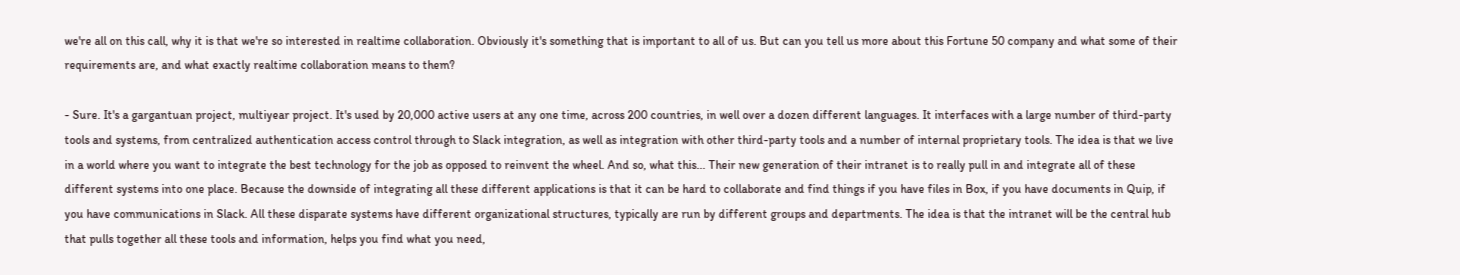we're all on this call, why it is that we're so interested in realtime collaboration. Obviously it's something that is important to all of us. But can you tell us more about this Fortune 50 company and what some of their requirements are, and what exactly realtime collaboration means to them?

- Sure. It's a gargantuan project, multiyear project. It's used by 20,000 active users at any one time, across 200 countries, in well over a dozen different languages. It interfaces with a large number of third-party tools and systems, from centralized authentication access control through to Slack integration, as well as integration with other third-party tools and a number of internal proprietary tools. The idea is that we live in a world where you want to integrate the best technology for the job as opposed to reinvent the wheel. And so, what this... Their new generation of their intranet is to really pull in and integrate all of these different systems into one place. Because the downside of integrating all these different applications is that it can be hard to collaborate and find things if you have files in Box, if you have documents in Quip, if you have communications in Slack. All these disparate systems have different organizational structures, typically are run by different groups and departments. The idea is that the intranet will be the central hub that pulls together all these tools and information, helps you find what you need,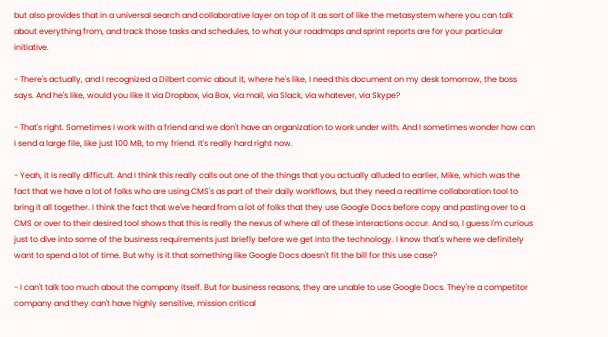but also provides that in a universal search and collaborative layer on top of it as sort of like the metasystem where you can talk about everything from, and track those tasks and schedules, to what your roadmaps and sprint reports are for your particular initiative.

- There's actually, and I recognized a Dilbert comic about it, where he's like, I need this document on my desk tomorrow, the boss says. And he's like, would you like it via Dropbox, via Box, via mail, via Slack, via whatever, via Skype?

- That's right. Sometimes I work with a friend and we don't have an organization to work under with. And I sometimes wonder how can I send a large file, like just 100 MB, to my friend. It's really hard right now.

- Yeah, it is really difficult. And I think this really calls out one of the things that you actually alluded to earlier, Mike, which was the fact that we have a lot of folks who are using CMS's as part of their daily workflows, but they need a realtime collaboration tool to bring it all together. I think the fact that we've heard from a lot of folks that they use Google Docs before copy and pasting over to a CMS or over to their desired tool shows that this is really the nexus of where all of these interactions occur. And so, I guess I'm curious just to dive into some of the business requirements just briefly before we get into the technology. I know that's where we definitely want to spend a lot of time. But why is it that something like Google Docs doesn't fit the bill for this use case?

- I can't talk too much about the company itself. But for business reasons, they are unable to use Google Docs. They're a competitor company and they can't have highly sensitive, mission critical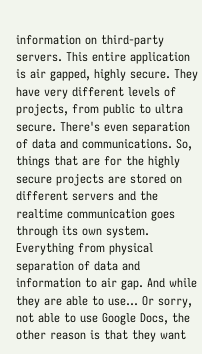information on third-party servers. This entire application is air gapped, highly secure. They have very different levels of projects, from public to ultra secure. There's even separation of data and communications. So, things that are for the highly secure projects are stored on different servers and the realtime communication goes through its own system. Everything from physical separation of data and information to air gap. And while they are able to use... Or sorry, not able to use Google Docs, the other reason is that they want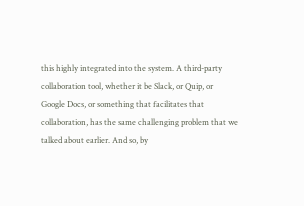this highly integrated into the system. A third-party collaboration tool, whether it be Slack, or Quip, or Google Docs, or something that facilitates that collaboration, has the same challenging problem that we talked about earlier. And so, by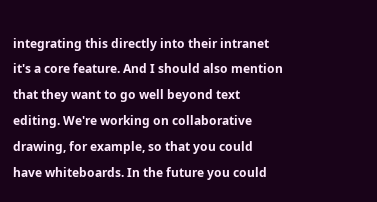integrating this directly into their intranet it's a core feature. And I should also mention that they want to go well beyond text editing. We're working on collaborative drawing, for example, so that you could have whiteboards. In the future you could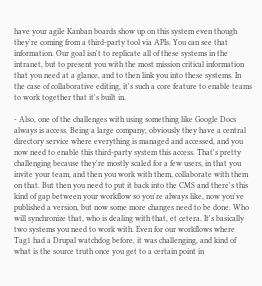have your agile Kanban boards show up on this system even though they're coming from a third-party tool via APIs. You can see that information. Our goal isn't to replicate all of these systems in the intranet, but to present you with the most mission critical information that you need at a glance, and to then link you into these systems. In the case of collaborative editing, it's such a core feature to enable teams to work together that it's built in.

- Also, one of the challenges with using something like Google Docs always is access. Being a large company, obviously they have a central directory service where everything is managed and accessed, and you now need to enable this third-party system this access. That's pretty challenging because they're mostly scaled for a few users, in that you invite your team, and then you work with them, collaborate with them on that. But then you need to put it back into the CMS and there's this kind of gap between your workflow so you're always like, now you've published a version, but now some more changes need to be done. Who will synchronize that, who is dealing with that, et cetera. It's basically two systems you need to work with. Even for our workflows where Tag1 had a Drupal watchdog before, it was challenging, and kind of what is the source truth once you get to a certain point in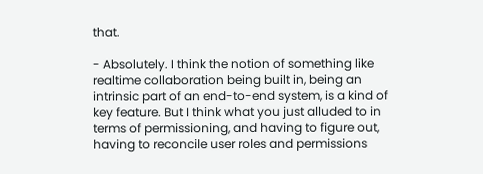that.

- Absolutely. I think the notion of something like realtime collaboration being built in, being an intrinsic part of an end-to-end system, is a kind of key feature. But I think what you just alluded to in terms of permissioning, and having to figure out, having to reconcile user roles and permissions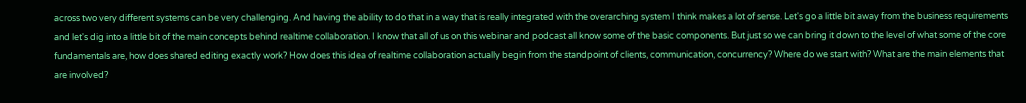across two very different systems can be very challenging. And having the ability to do that in a way that is really integrated with the overarching system I think makes a lot of sense. Let's go a little bit away from the business requirements and let's dig into a little bit of the main concepts behind realtime collaboration. I know that all of us on this webinar and podcast all know some of the basic components. But just so we can bring it down to the level of what some of the core fundamentals are, how does shared editing exactly work? How does this idea of realtime collaboration actually begin from the standpoint of clients, communication, concurrency? Where do we start with? What are the main elements that are involved?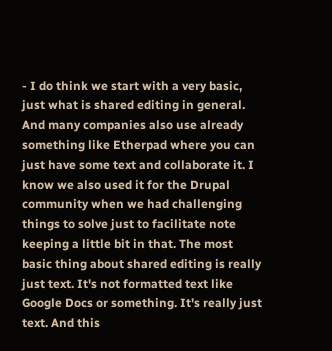- I do think we start with a very basic, just what is shared editing in general. And many companies also use already something like Etherpad where you can just have some text and collaborate it. I know we also used it for the Drupal community when we had challenging things to solve just to facilitate note keeping a little bit in that. The most basic thing about shared editing is really just text. It's not formatted text like Google Docs or something. It's really just text. And this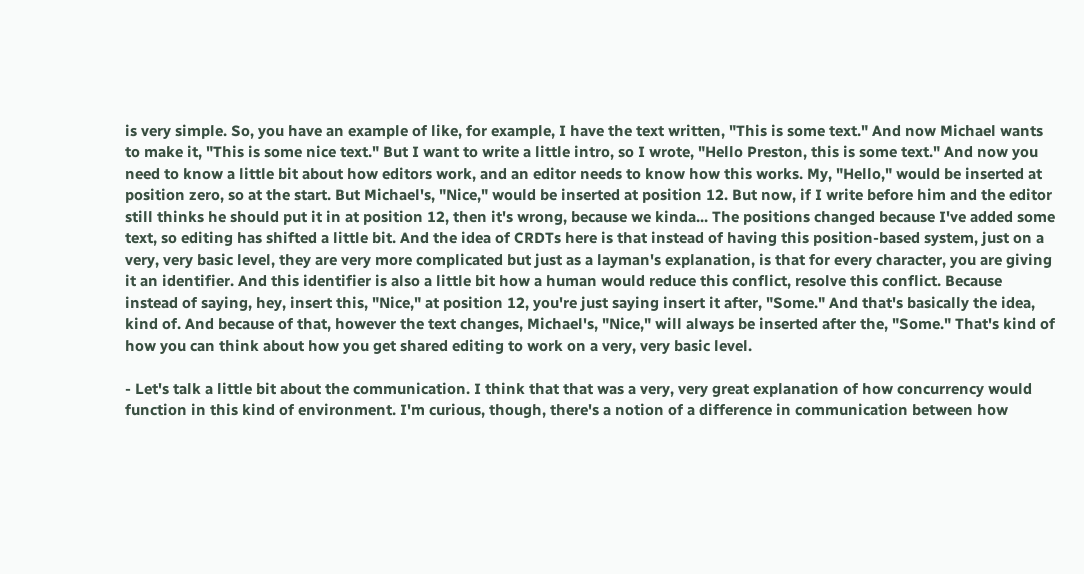is very simple. So, you have an example of like, for example, I have the text written, "This is some text." And now Michael wants to make it, "This is some nice text." But I want to write a little intro, so I wrote, "Hello Preston, this is some text." And now you need to know a little bit about how editors work, and an editor needs to know how this works. My, "Hello," would be inserted at position zero, so at the start. But Michael's, "Nice," would be inserted at position 12. But now, if I write before him and the editor still thinks he should put it in at position 12, then it's wrong, because we kinda... The positions changed because I've added some text, so editing has shifted a little bit. And the idea of CRDTs here is that instead of having this position-based system, just on a very, very basic level, they are very more complicated but just as a layman's explanation, is that for every character, you are giving it an identifier. And this identifier is also a little bit how a human would reduce this conflict, resolve this conflict. Because instead of saying, hey, insert this, "Nice," at position 12, you're just saying insert it after, "Some." And that's basically the idea, kind of. And because of that, however the text changes, Michael's, "Nice," will always be inserted after the, "Some." That's kind of how you can think about how you get shared editing to work on a very, very basic level.

- Let's talk a little bit about the communication. I think that that was a very, very great explanation of how concurrency would function in this kind of environment. I'm curious, though, there's a notion of a difference in communication between how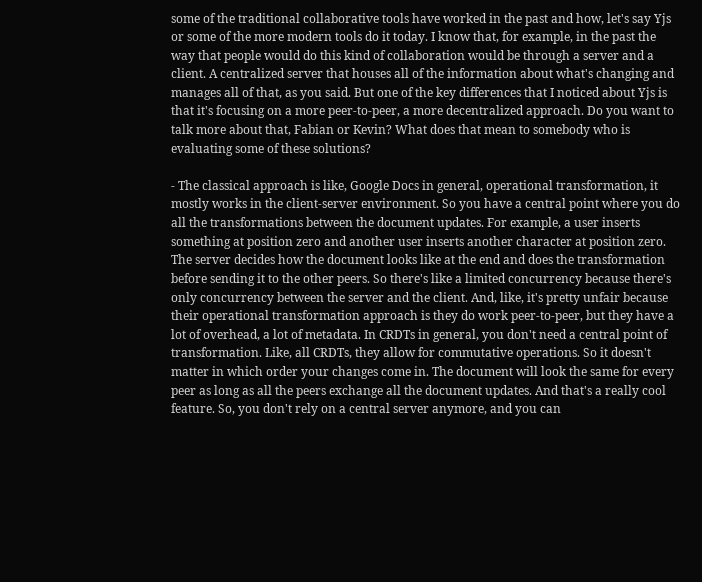some of the traditional collaborative tools have worked in the past and how, let's say Yjs or some of the more modern tools do it today. I know that, for example, in the past the way that people would do this kind of collaboration would be through a server and a client. A centralized server that houses all of the information about what's changing and manages all of that, as you said. But one of the key differences that I noticed about Yjs is that it's focusing on a more peer-to-peer, a more decentralized approach. Do you want to talk more about that, Fabian or Kevin? What does that mean to somebody who is evaluating some of these solutions?

- The classical approach is like, Google Docs in general, operational transformation, it mostly works in the client-server environment. So you have a central point where you do all the transformations between the document updates. For example, a user inserts something at position zero and another user inserts another character at position zero. The server decides how the document looks like at the end and does the transformation before sending it to the other peers. So there's like a limited concurrency because there's only concurrency between the server and the client. And, like, it's pretty unfair because their operational transformation approach is they do work peer-to-peer, but they have a lot of overhead, a lot of metadata. In CRDTs in general, you don't need a central point of transformation. Like, all CRDTs, they allow for commutative operations. So it doesn't matter in which order your changes come in. The document will look the same for every peer as long as all the peers exchange all the document updates. And that's a really cool feature. So, you don't rely on a central server anymore, and you can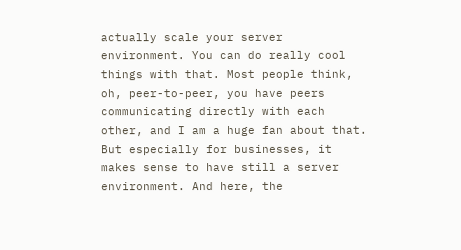actually scale your server environment. You can do really cool things with that. Most people think, oh, peer-to-peer, you have peers communicating directly with each other, and I am a huge fan about that. But especially for businesses, it makes sense to have still a server environment. And here, the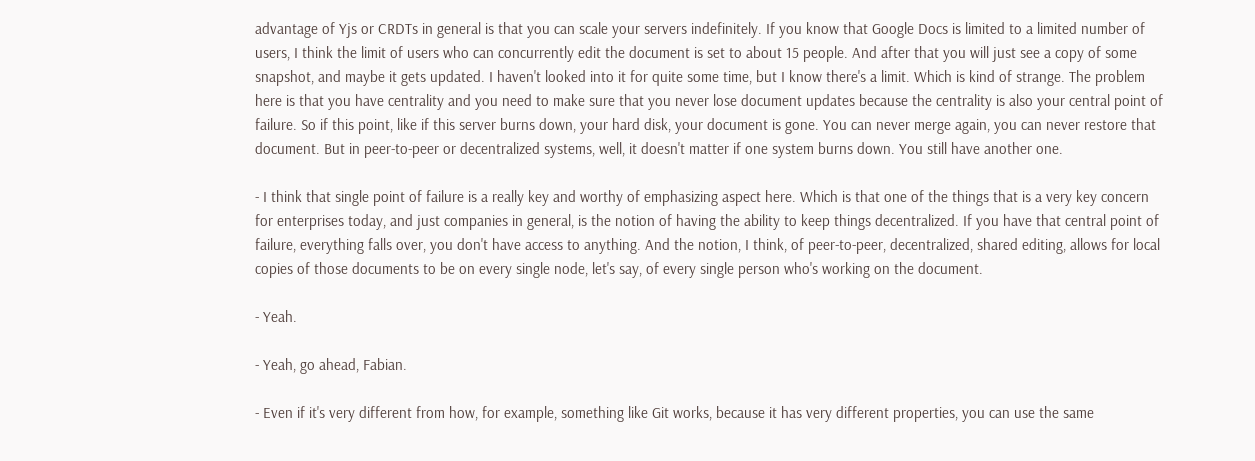advantage of Yjs or CRDTs in general is that you can scale your servers indefinitely. If you know that Google Docs is limited to a limited number of users, I think the limit of users who can concurrently edit the document is set to about 15 people. And after that you will just see a copy of some snapshot, and maybe it gets updated. I haven't looked into it for quite some time, but I know there's a limit. Which is kind of strange. The problem here is that you have centrality and you need to make sure that you never lose document updates because the centrality is also your central point of failure. So if this point, like if this server burns down, your hard disk, your document is gone. You can never merge again, you can never restore that document. But in peer-to-peer or decentralized systems, well, it doesn't matter if one system burns down. You still have another one.

- I think that single point of failure is a really key and worthy of emphasizing aspect here. Which is that one of the things that is a very key concern for enterprises today, and just companies in general, is the notion of having the ability to keep things decentralized. If you have that central point of failure, everything falls over, you don't have access to anything. And the notion, I think, of peer-to-peer, decentralized, shared editing, allows for local copies of those documents to be on every single node, let's say, of every single person who's working on the document.

- Yeah.

- Yeah, go ahead, Fabian.

- Even if it's very different from how, for example, something like Git works, because it has very different properties, you can use the same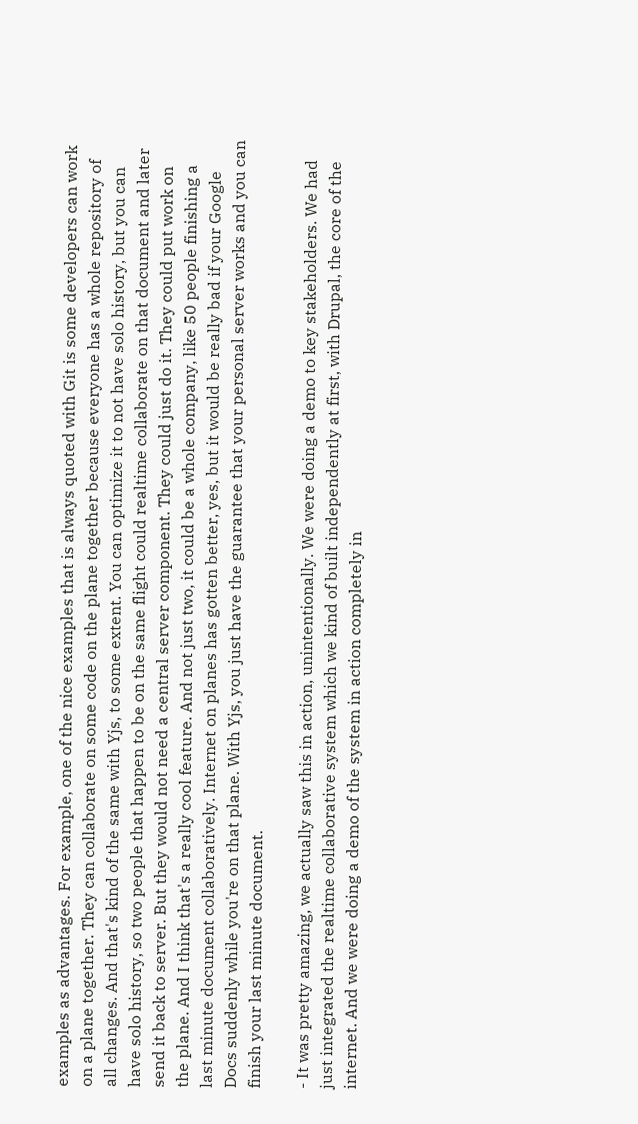examples as advantages. For example, one of the nice examples that is always quoted with Git is some developers can work on a plane together. They can collaborate on some code on the plane together because everyone has a whole repository of all changes. And that's kind of the same with Yjs, to some extent. You can optimize it to not have solo history, but you can have solo history, so two people that happen to be on the same flight could realtime collaborate on that document and later send it back to server. But they would not need a central server component. They could just do it. They could put work on the plane. And I think that's a really cool feature. And not just two, it could be a whole company, like 50 people finishing a last minute document collaboratively. Internet on planes has gotten better, yes, but it would be really bad if your Google Docs suddenly while you're on that plane. With Yjs, you just have the guarantee that your personal server works and you can finish your last minute document.

- It was pretty amazing, we actually saw this in action, unintentionally. We were doing a demo to key stakeholders. We had just integrated the realtime collaborative system which we kind of built independently at first, with Drupal, the core of the internet. And we were doing a demo of the system in action completely in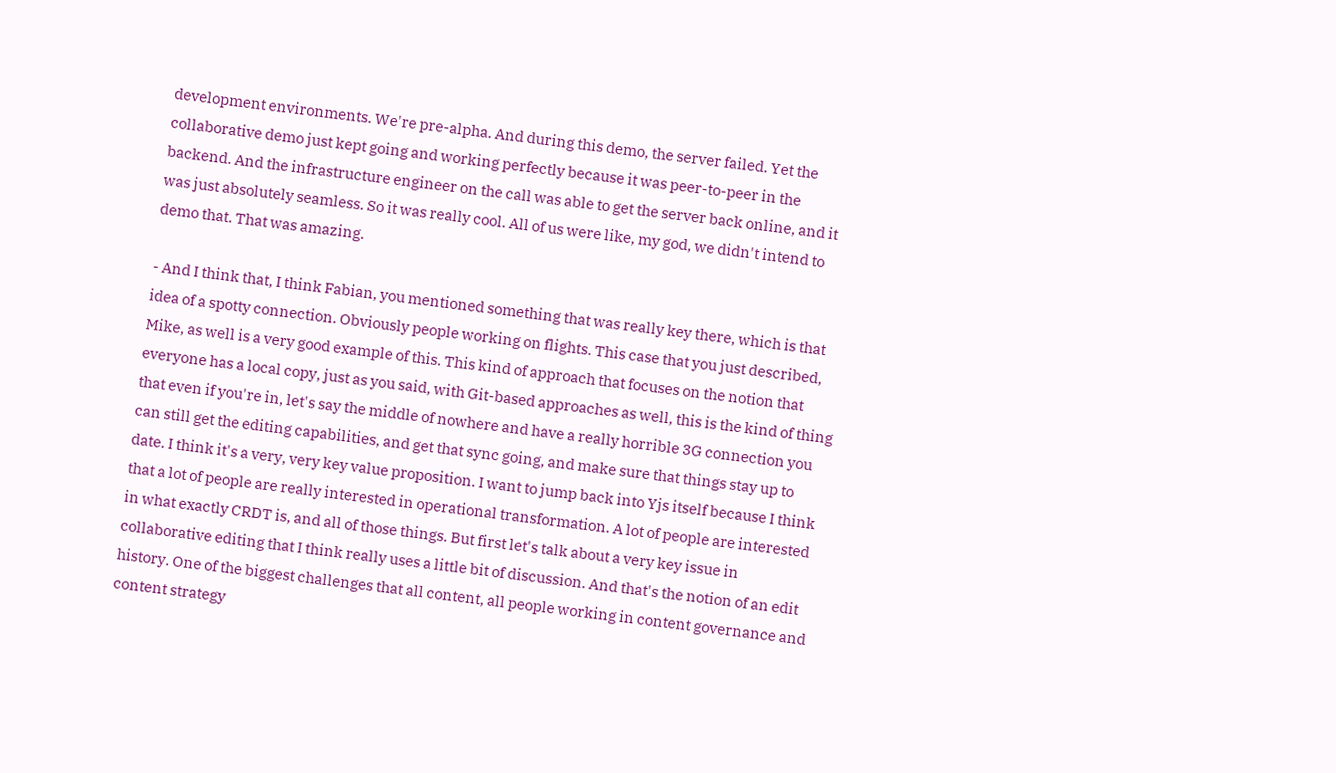development environments. We're pre-alpha. And during this demo, the server failed. Yet the collaborative demo just kept going and working perfectly because it was peer-to-peer in the backend. And the infrastructure engineer on the call was able to get the server back online, and it was just absolutely seamless. So it was really cool. All of us were like, my god, we didn't intend to demo that. That was amazing.

- And I think that, I think Fabian, you mentioned something that was really key there, which is that idea of a spotty connection. Obviously people working on flights. This case that you just described, Mike, as well is a very good example of this. This kind of approach that focuses on the notion that everyone has a local copy, just as you said, with Git-based approaches as well, this is the kind of thing that even if you're in, let's say the middle of nowhere and have a really horrible 3G connection you can still get the editing capabilities, and get that sync going, and make sure that things stay up to date. I think it's a very, very key value proposition. I want to jump back into Yjs itself because I think that a lot of people are really interested in operational transformation. A lot of people are interested in what exactly CRDT is, and all of those things. But first let's talk about a very key issue in collaborative editing that I think really uses a little bit of discussion. And that's the notion of an edit history. One of the biggest challenges that all content, all people working in content governance and content strategy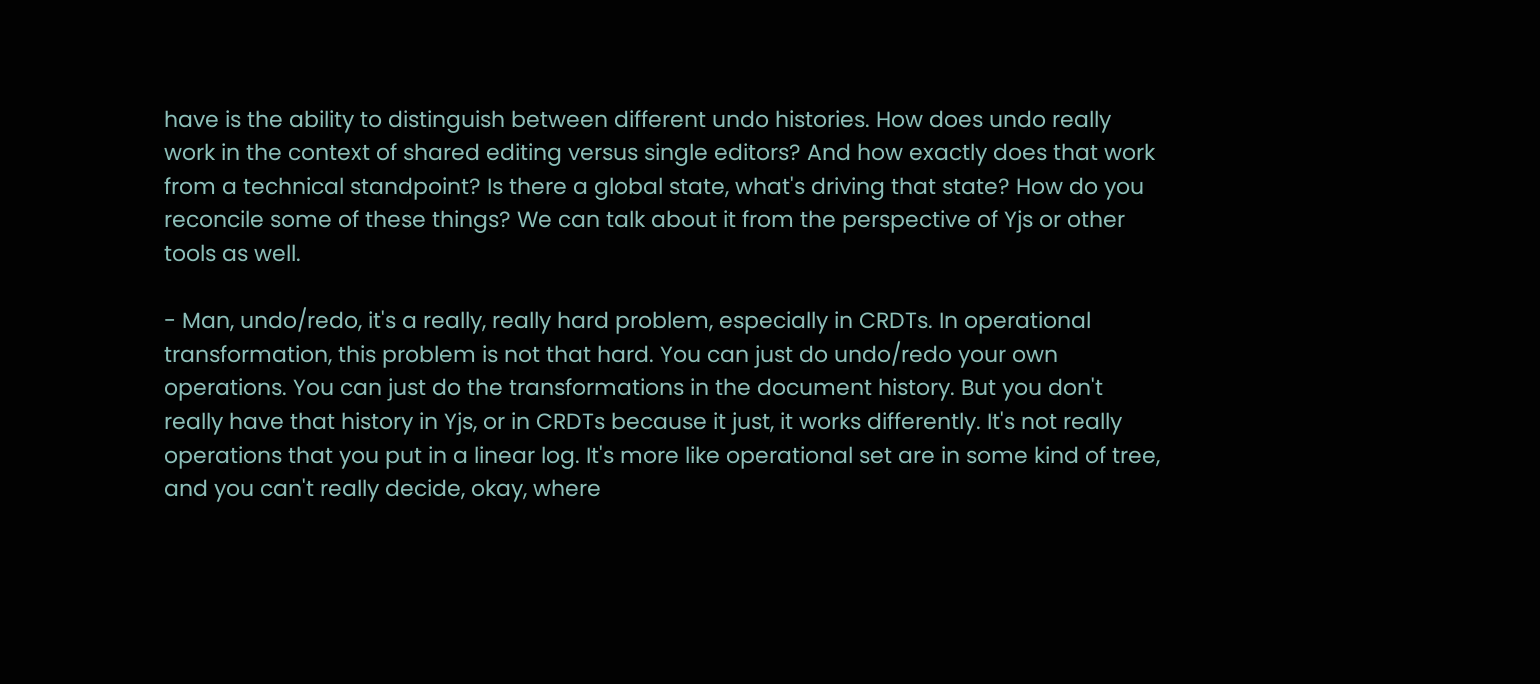have is the ability to distinguish between different undo histories. How does undo really work in the context of shared editing versus single editors? And how exactly does that work from a technical standpoint? Is there a global state, what's driving that state? How do you reconcile some of these things? We can talk about it from the perspective of Yjs or other tools as well.

- Man, undo/redo, it's a really, really hard problem, especially in CRDTs. In operational transformation, this problem is not that hard. You can just do undo/redo your own operations. You can just do the transformations in the document history. But you don't really have that history in Yjs, or in CRDTs because it just, it works differently. It's not really operations that you put in a linear log. It's more like operational set are in some kind of tree, and you can't really decide, okay, where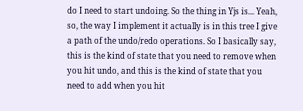do I need to start undoing. So the thing in Yjs is... Yeah, so, the way I implement it actually is in this tree I give a path of the undo/redo operations. So I basically say, this is the kind of state that you need to remove when you hit undo, and this is the kind of state that you need to add when you hit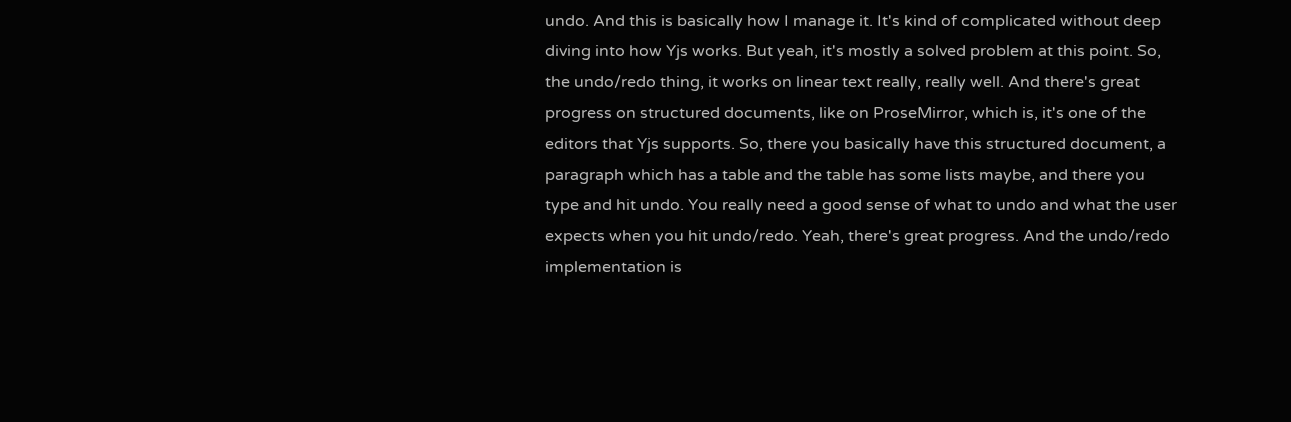undo. And this is basically how I manage it. It's kind of complicated without deep diving into how Yjs works. But yeah, it's mostly a solved problem at this point. So, the undo/redo thing, it works on linear text really, really well. And there's great progress on structured documents, like on ProseMirror, which is, it's one of the editors that Yjs supports. So, there you basically have this structured document, a paragraph which has a table and the table has some lists maybe, and there you type and hit undo. You really need a good sense of what to undo and what the user expects when you hit undo/redo. Yeah, there's great progress. And the undo/redo implementation is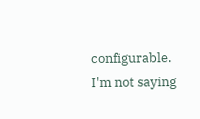configurable. I'm not saying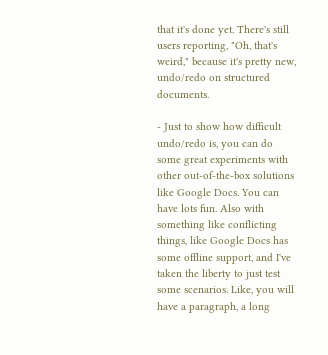that it's done yet. There's still users reporting, "Oh, that's weird," because it's pretty new, undo/redo on structured documents.

- Just to show how difficult undo/redo is, you can do some great experiments with other out-of-the-box solutions like Google Docs. You can have lots fun. Also with something like conflicting things, like Google Docs has some offline support, and I've taken the liberty to just test some scenarios. Like, you will have a paragraph, a long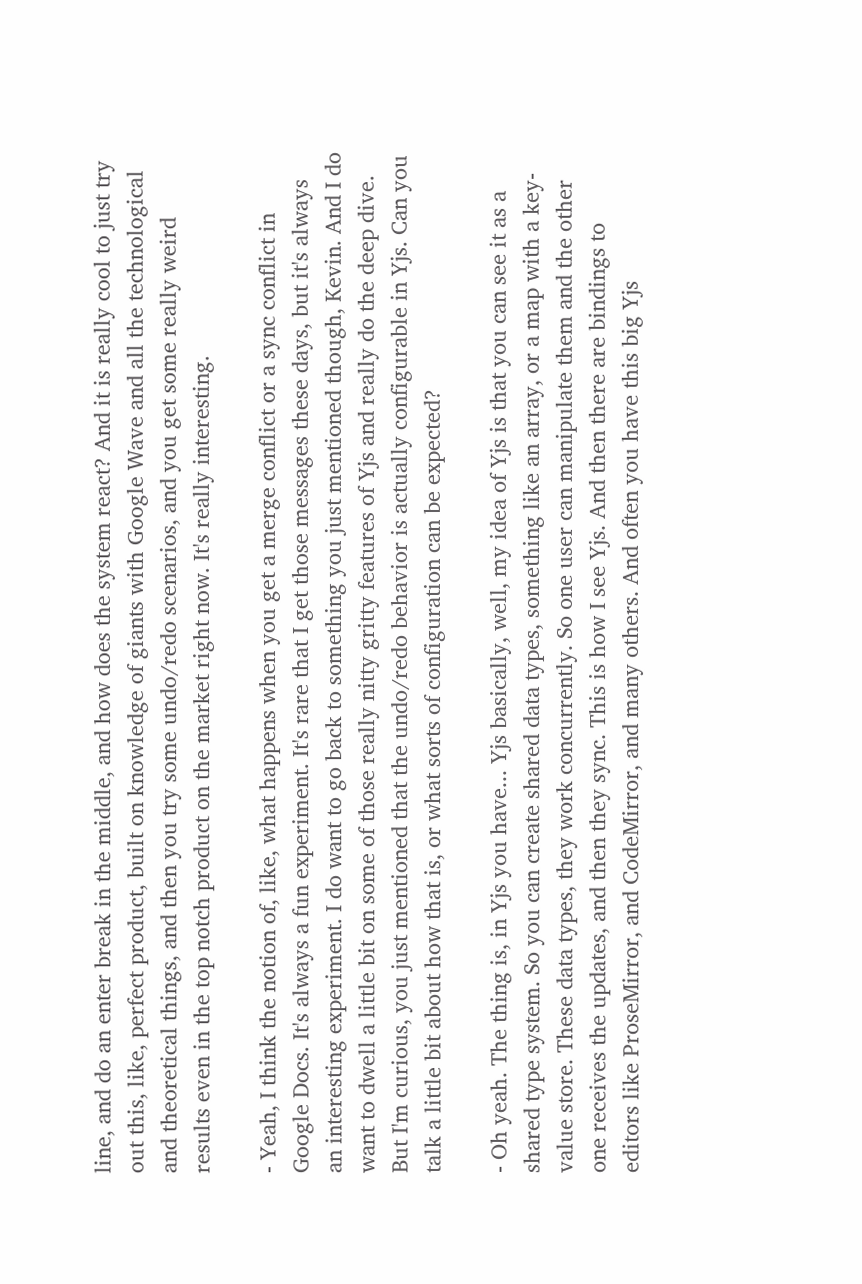line, and do an enter break in the middle, and how does the system react? And it is really cool to just try out this, like, perfect product, built on knowledge of giants with Google Wave and all the technological and theoretical things, and then you try some undo/redo scenarios, and you get some really weird results even in the top notch product on the market right now. It's really interesting.

- Yeah, I think the notion of, like, what happens when you get a merge conflict or a sync conflict in Google Docs. It's always a fun experiment. It's rare that I get those messages these days, but it's always an interesting experiment. I do want to go back to something you just mentioned though, Kevin. And I do want to dwell a little bit on some of those really nitty gritty features of Yjs and really do the deep dive. But I'm curious, you just mentioned that the undo/redo behavior is actually configurable in Yjs. Can you talk a little bit about how that is, or what sorts of configuration can be expected?

- Oh yeah. The thing is, in Yjs you have... Yjs basically, well, my idea of Yjs is that you can see it as a shared type system. So you can create shared data types, something like an array, or a map with a key-value store. These data types, they work concurrently. So one user can manipulate them and the other one receives the updates, and then they sync. This is how I see Yjs. And then there are bindings to editors like ProseMirror, and CodeMirror, and many others. And often you have this big Yjs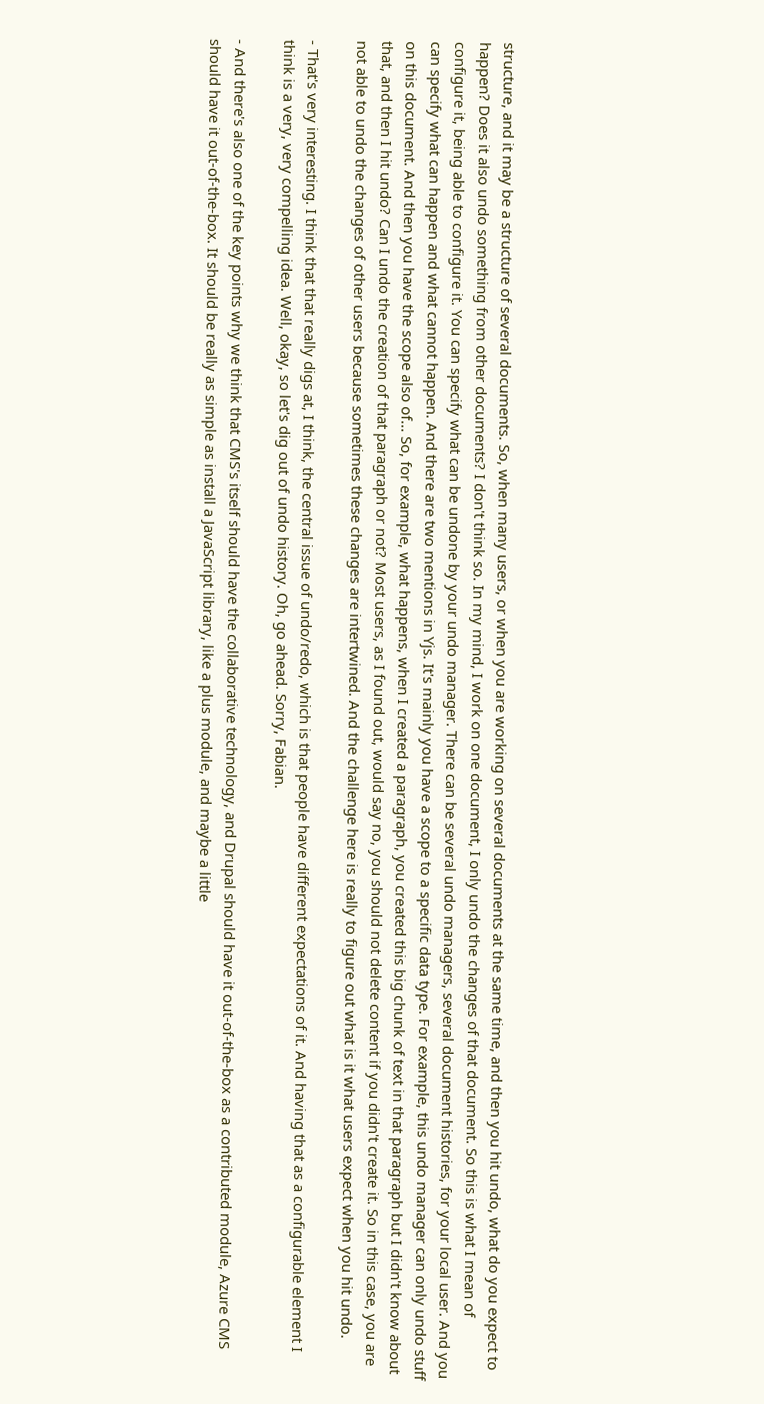structure, and it may be a structure of several documents. So, when many users, or when you are working on several documents at the same time, and then you hit undo, what do you expect to happen? Does it also undo something from other documents? I don't think so. In my mind, I work on one document, I only undo the changes of that document. So this is what I mean of configure it, being able to configure it. You can specify what can be undone by your undo manager. There can be several undo managers, several document histories, for your local user. And you can specify what can happen and what cannot happen. And there are two mentions in Yjs. It's mainly you have a scope to a specific data type. For example, this undo manager can only undo stuff on this document. And then you have the scope also of... So, for example, what happens, when I created a paragraph, you created this big chunk of text in that paragraph but I didn't know about that, and then I hit undo? Can I undo the creation of that paragraph or not? Most users, as I found out, would say no, you should not delete content if you didn't create it. So in this case, you are not able to undo the changes of other users because sometimes these changes are intertwined. And the challenge here is really to figure out what is it what users expect when you hit undo.

- That's very interesting. I think that that really digs at, I think, the central issue of undo/redo, which is that people have different expectations of it. And having that as a configurable element I think is a very, very compelling idea. Well, okay, so let's dig out of undo history. Oh, go ahead. Sorry, Fabian.

- And there's also one of the key points why we think that CMS's itself should have the collaborative technology, and Drupal should have it out-of-the-box as a contributed module, Azure CMS should have it out-of-the-box. It should be really as simple as install a JavaScript library, like a plus module, and maybe a little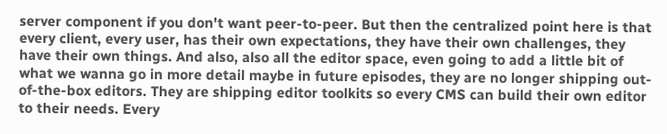server component if you don't want peer-to-peer. But then the centralized point here is that every client, every user, has their own expectations, they have their own challenges, they have their own things. And also, also all the editor space, even going to add a little bit of what we wanna go in more detail maybe in future episodes, they are no longer shipping out-of-the-box editors. They are shipping editor toolkits so every CMS can build their own editor to their needs. Every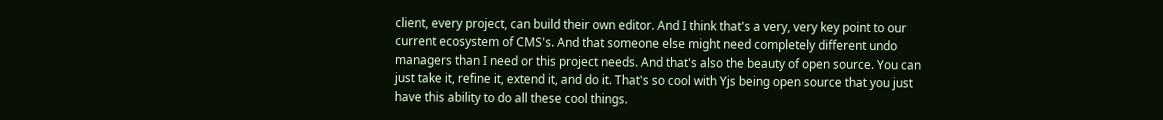client, every project, can build their own editor. And I think that's a very, very key point to our current ecosystem of CMS's. And that someone else might need completely different undo managers than I need or this project needs. And that's also the beauty of open source. You can just take it, refine it, extend it, and do it. That's so cool with Yjs being open source that you just have this ability to do all these cool things.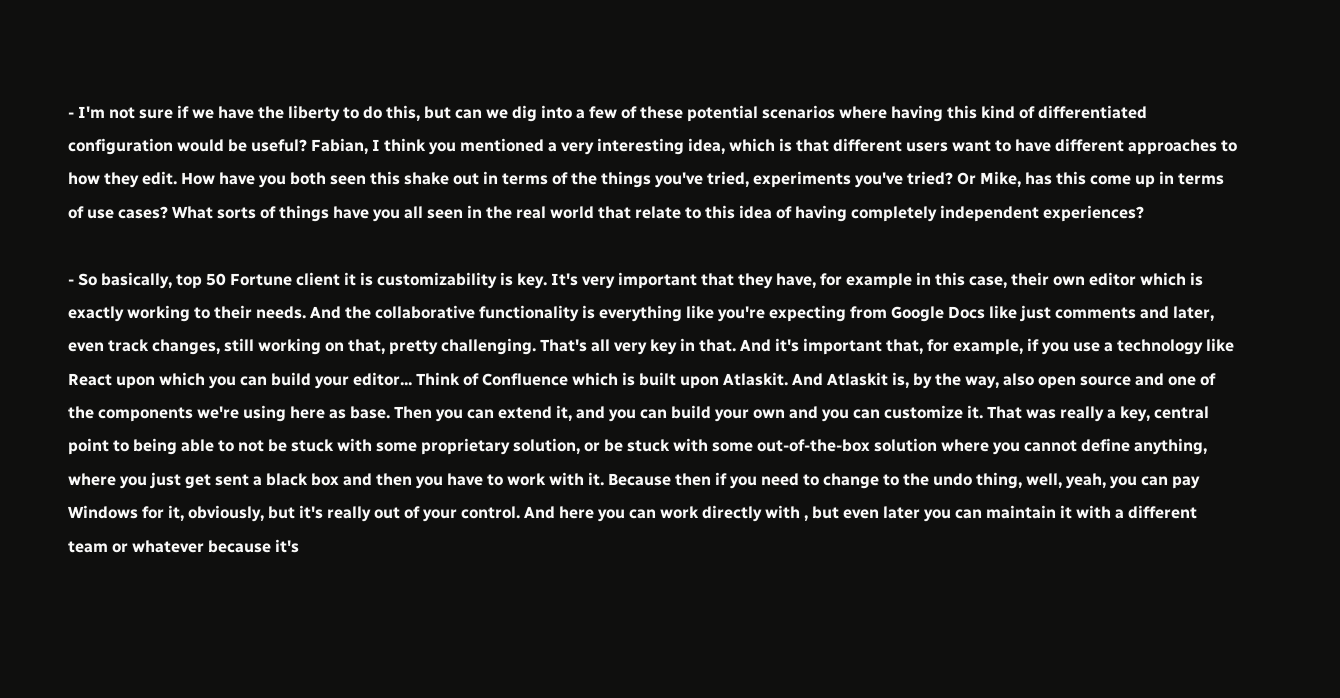- I'm not sure if we have the liberty to do this, but can we dig into a few of these potential scenarios where having this kind of differentiated configuration would be useful? Fabian, I think you mentioned a very interesting idea, which is that different users want to have different approaches to how they edit. How have you both seen this shake out in terms of the things you've tried, experiments you've tried? Or Mike, has this come up in terms of use cases? What sorts of things have you all seen in the real world that relate to this idea of having completely independent experiences?

- So basically, top 50 Fortune client it is customizability is key. It's very important that they have, for example in this case, their own editor which is exactly working to their needs. And the collaborative functionality is everything like you're expecting from Google Docs like just comments and later, even track changes, still working on that, pretty challenging. That's all very key in that. And it's important that, for example, if you use a technology like React upon which you can build your editor... Think of Confluence which is built upon Atlaskit. And Atlaskit is, by the way, also open source and one of the components we're using here as base. Then you can extend it, and you can build your own and you can customize it. That was really a key, central point to being able to not be stuck with some proprietary solution, or be stuck with some out-of-the-box solution where you cannot define anything, where you just get sent a black box and then you have to work with it. Because then if you need to change to the undo thing, well, yeah, you can pay Windows for it, obviously, but it's really out of your control. And here you can work directly with , but even later you can maintain it with a different team or whatever because it's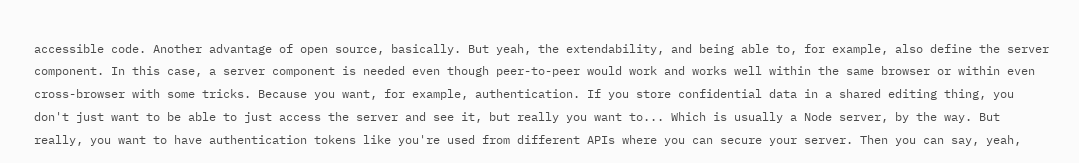accessible code. Another advantage of open source, basically. But yeah, the extendability, and being able to, for example, also define the server component. In this case, a server component is needed even though peer-to-peer would work and works well within the same browser or within even cross-browser with some tricks. Because you want, for example, authentication. If you store confidential data in a shared editing thing, you don't just want to be able to just access the server and see it, but really you want to... Which is usually a Node server, by the way. But really, you want to have authentication tokens like you're used from different APIs where you can secure your server. Then you can say, yeah,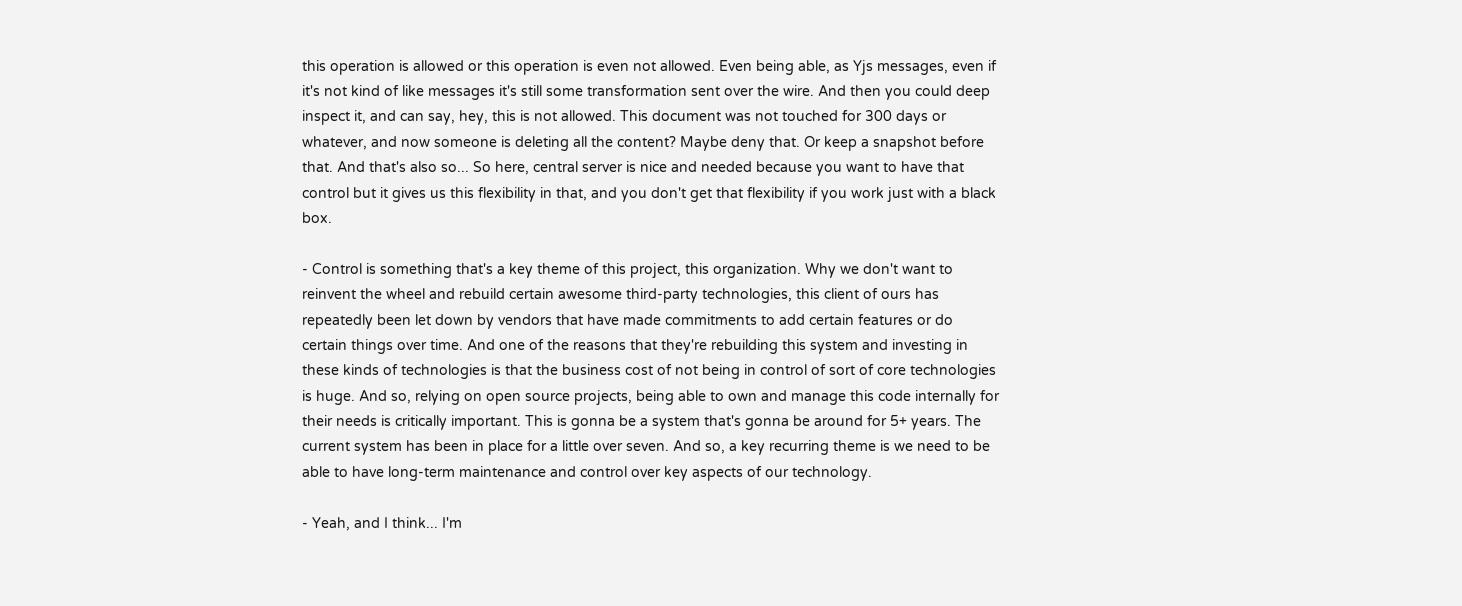this operation is allowed or this operation is even not allowed. Even being able, as Yjs messages, even if it's not kind of like messages it's still some transformation sent over the wire. And then you could deep inspect it, and can say, hey, this is not allowed. This document was not touched for 300 days or whatever, and now someone is deleting all the content? Maybe deny that. Or keep a snapshot before that. And that's also so... So here, central server is nice and needed because you want to have that control but it gives us this flexibility in that, and you don't get that flexibility if you work just with a black box.

- Control is something that's a key theme of this project, this organization. Why we don't want to reinvent the wheel and rebuild certain awesome third-party technologies, this client of ours has repeatedly been let down by vendors that have made commitments to add certain features or do certain things over time. And one of the reasons that they're rebuilding this system and investing in these kinds of technologies is that the business cost of not being in control of sort of core technologies is huge. And so, relying on open source projects, being able to own and manage this code internally for their needs is critically important. This is gonna be a system that's gonna be around for 5+ years. The current system has been in place for a little over seven. And so, a key recurring theme is we need to be able to have long-term maintenance and control over key aspects of our technology.

- Yeah, and I think... I'm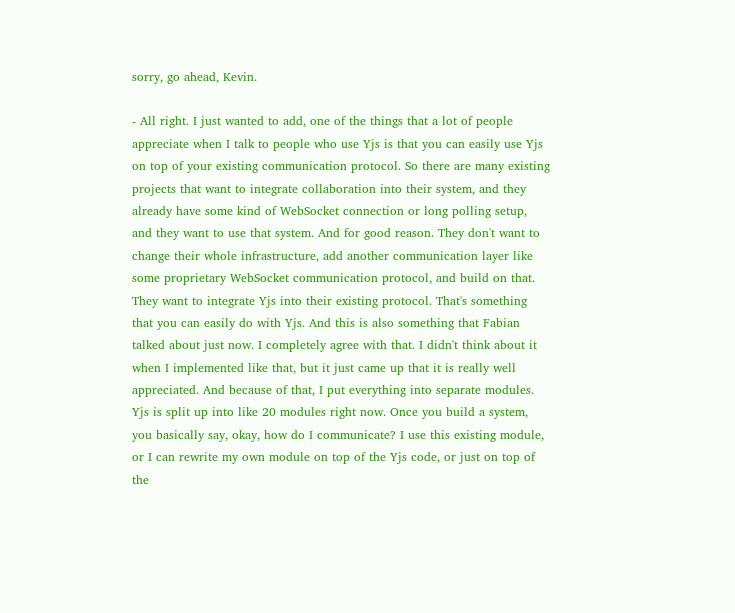sorry, go ahead, Kevin.

- All right. I just wanted to add, one of the things that a lot of people appreciate when I talk to people who use Yjs is that you can easily use Yjs on top of your existing communication protocol. So there are many existing projects that want to integrate collaboration into their system, and they already have some kind of WebSocket connection or long polling setup, and they want to use that system. And for good reason. They don't want to change their whole infrastructure, add another communication layer like some proprietary WebSocket communication protocol, and build on that. They want to integrate Yjs into their existing protocol. That's something that you can easily do with Yjs. And this is also something that Fabian talked about just now. I completely agree with that. I didn't think about it when I implemented like that, but it just came up that it is really well appreciated. And because of that, I put everything into separate modules. Yjs is split up into like 20 modules right now. Once you build a system, you basically say, okay, how do I communicate? I use this existing module, or I can rewrite my own module on top of the Yjs code, or just on top of the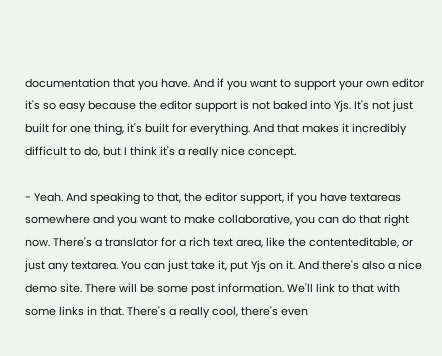documentation that you have. And if you want to support your own editor it's so easy because the editor support is not baked into Yjs. It's not just built for one thing, it's built for everything. And that makes it incredibly difficult to do, but I think it's a really nice concept.

- Yeah. And speaking to that, the editor support, if you have textareas somewhere and you want to make collaborative, you can do that right now. There's a translator for a rich text area, like the contenteditable, or just any textarea. You can just take it, put Yjs on it. And there's also a nice demo site. There will be some post information. We'll link to that with some links in that. There's a really cool, there's even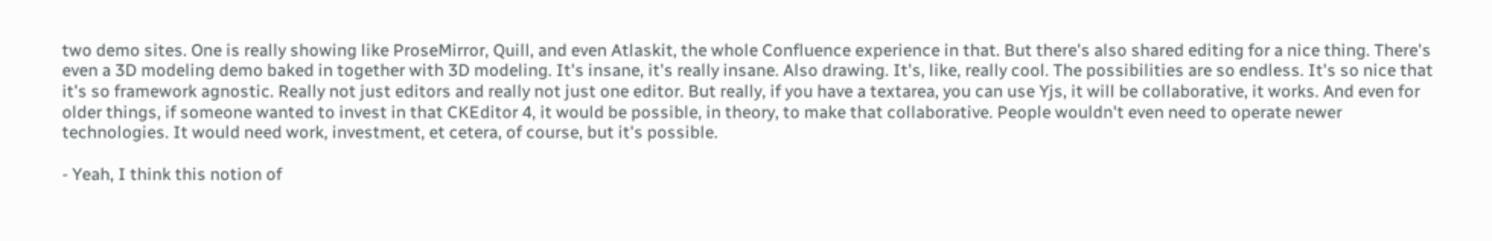two demo sites. One is really showing like ProseMirror, Quill, and even Atlaskit, the whole Confluence experience in that. But there's also shared editing for a nice thing. There's even a 3D modeling demo baked in together with 3D modeling. It's insane, it's really insane. Also drawing. It's, like, really cool. The possibilities are so endless. It's so nice that it's so framework agnostic. Really not just editors and really not just one editor. But really, if you have a textarea, you can use Yjs, it will be collaborative, it works. And even for older things, if someone wanted to invest in that CKEditor 4, it would be possible, in theory, to make that collaborative. People wouldn't even need to operate newer technologies. It would need work, investment, et cetera, of course, but it's possible.

- Yeah, I think this notion of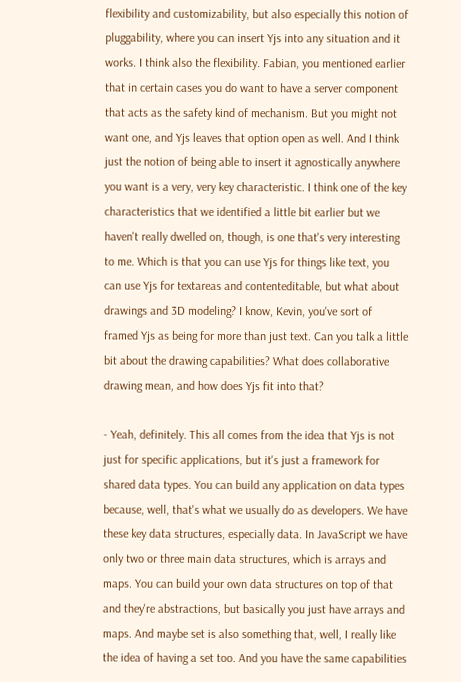flexibility and customizability, but also especially this notion of pluggability, where you can insert Yjs into any situation and it works. I think also the flexibility. Fabian, you mentioned earlier that in certain cases you do want to have a server component that acts as the safety kind of mechanism. But you might not want one, and Yjs leaves that option open as well. And I think just the notion of being able to insert it agnostically anywhere you want is a very, very key characteristic. I think one of the key characteristics that we identified a little bit earlier but we haven't really dwelled on, though, is one that's very interesting to me. Which is that you can use Yjs for things like text, you can use Yjs for textareas and contenteditable, but what about drawings and 3D modeling? I know, Kevin, you've sort of framed Yjs as being for more than just text. Can you talk a little bit about the drawing capabilities? What does collaborative drawing mean, and how does Yjs fit into that?

- Yeah, definitely. This all comes from the idea that Yjs is not just for specific applications, but it's just a framework for shared data types. You can build any application on data types because, well, that's what we usually do as developers. We have these key data structures, especially data. In JavaScript we have only two or three main data structures, which is arrays and maps. You can build your own data structures on top of that and they're abstractions, but basically you just have arrays and maps. And maybe set is also something that, well, I really like the idea of having a set too. And you have the same capabilities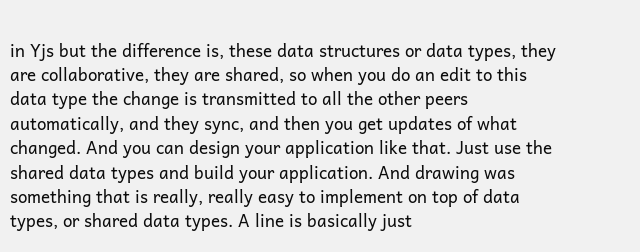in Yjs but the difference is, these data structures or data types, they are collaborative, they are shared, so when you do an edit to this data type the change is transmitted to all the other peers automatically, and they sync, and then you get updates of what changed. And you can design your application like that. Just use the shared data types and build your application. And drawing was something that is really, really easy to implement on top of data types, or shared data types. A line is basically just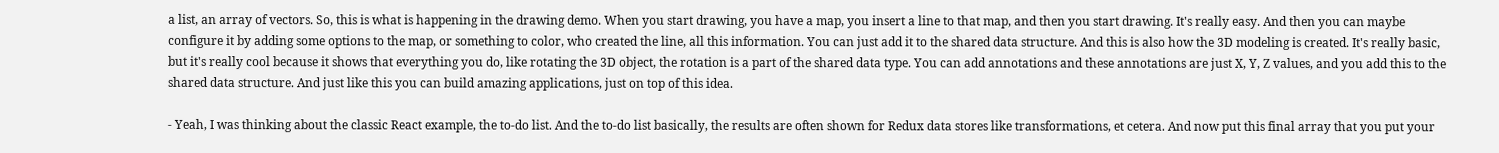a list, an array of vectors. So, this is what is happening in the drawing demo. When you start drawing, you have a map, you insert a line to that map, and then you start drawing. It's really easy. And then you can maybe configure it by adding some options to the map, or something to color, who created the line, all this information. You can just add it to the shared data structure. And this is also how the 3D modeling is created. It's really basic, but it's really cool because it shows that everything you do, like rotating the 3D object, the rotation is a part of the shared data type. You can add annotations and these annotations are just X, Y, Z values, and you add this to the shared data structure. And just like this you can build amazing applications, just on top of this idea.

- Yeah, I was thinking about the classic React example, the to-do list. And the to-do list basically, the results are often shown for Redux data stores like transformations, et cetera. And now put this final array that you put your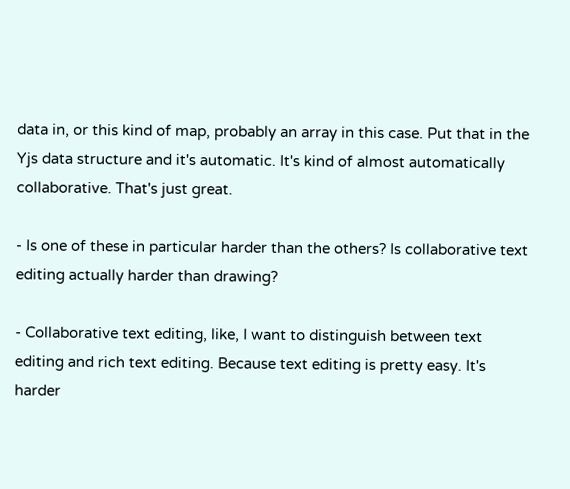data in, or this kind of map, probably an array in this case. Put that in the Yjs data structure and it's automatic. It's kind of almost automatically collaborative. That's just great.

- Is one of these in particular harder than the others? Is collaborative text editing actually harder than drawing?

- Collaborative text editing, like, I want to distinguish between text editing and rich text editing. Because text editing is pretty easy. It's harder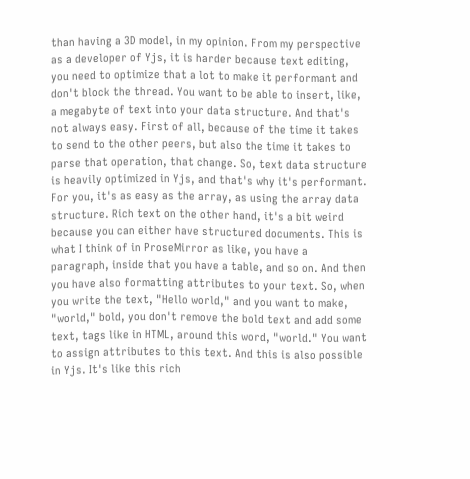than having a 3D model, in my opinion. From my perspective as a developer of Yjs, it is harder because text editing, you need to optimize that a lot to make it performant and don't block the thread. You want to be able to insert, like, a megabyte of text into your data structure. And that's not always easy. First of all, because of the time it takes to send to the other peers, but also the time it takes to parse that operation, that change. So, text data structure is heavily optimized in Yjs, and that's why it's performant. For you, it's as easy as the array, as using the array data structure. Rich text on the other hand, it's a bit weird because you can either have structured documents. This is what I think of in ProseMirror as like, you have a paragraph, inside that you have a table, and so on. And then you have also formatting attributes to your text. So, when you write the text, "Hello world," and you want to make, "world," bold, you don't remove the bold text and add some text, tags like in HTML, around this word, "world." You want to assign attributes to this text. And this is also possible in Yjs. It's like this rich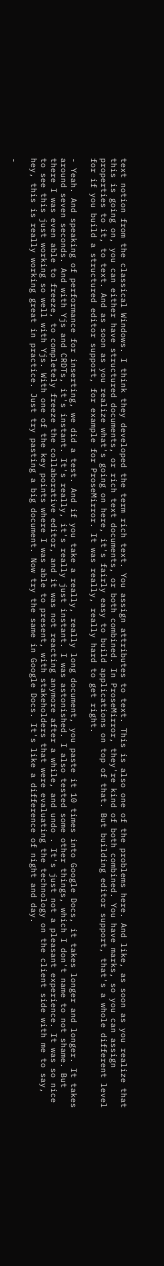text notion from the classical Windows. I think they developed the term rich text. You assign attributes to text. This is also one of the problems here. And like, as soon as you realize that this is going on, you can either have structured documents, or rich text documents, or both combined. In ProseMirror, they're kind of both combined. You have marks, so you can assign properties to it, to text. And as soon as you realize what's going on here, it's fairly easy to build applications on top of that. But building editor support, that's a whole different level for if you build a structured editor support, for example for ProseMirror. It was really, really hard to get right.

- Yeah. And speaking of performance for inserting, we did a test. And if you take a really, really long document, you paste it 10 times into Google Docs, it takes longer and longer. It takes around seven seconds. And with Yjs and CRDTs, it's instant. It's really, it's really just instant. I was astonished. I also tested some other things, which I don't name to not shame. But there I was even able to freeze, to completely freeze the collaborative editor, and it was not reacting anymore after a while, and undo . It's just not a pleasant experience. It was so nice to see this just working so well with Yjs. With one of the key points where I was able to present, with stakeholders that were evaluating the technology on the client side with me to say, hey, this is really working great in practice. Just try pasting a big document. Now try the same in Google Docs. It's like a difference of night and day.

-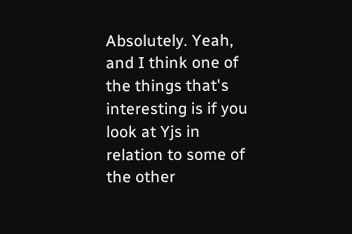Absolutely. Yeah, and I think one of the things that's interesting is if you look at Yjs in relation to some of the other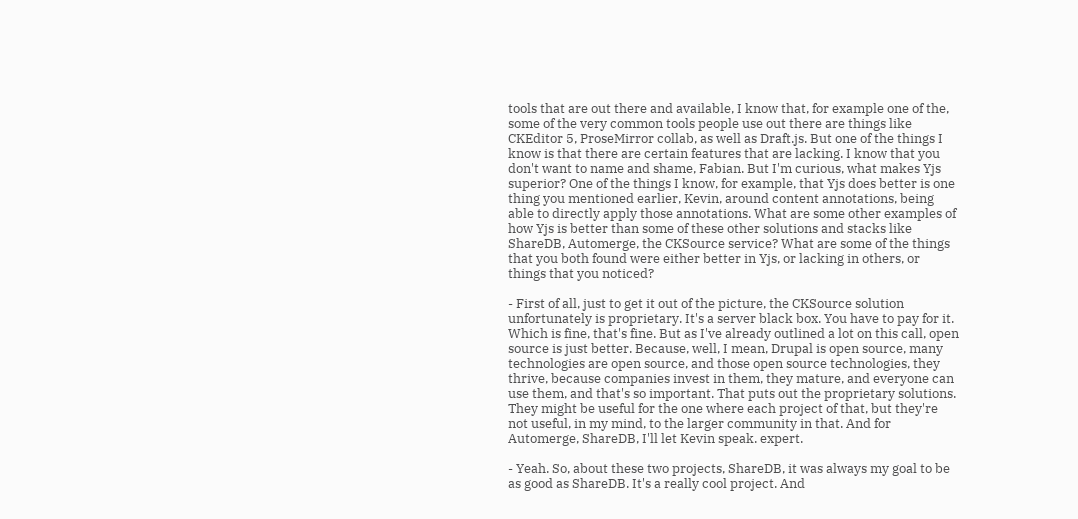tools that are out there and available, I know that, for example one of the, some of the very common tools people use out there are things like CKEditor 5, ProseMirror collab, as well as Draft.js. But one of the things I know is that there are certain features that are lacking. I know that you don't want to name and shame, Fabian. But I'm curious, what makes Yjs superior? One of the things I know, for example, that Yjs does better is one thing you mentioned earlier, Kevin, around content annotations, being able to directly apply those annotations. What are some other examples of how Yjs is better than some of these other solutions and stacks like ShareDB, Automerge, the CKSource service? What are some of the things that you both found were either better in Yjs, or lacking in others, or things that you noticed?

- First of all, just to get it out of the picture, the CKSource solution unfortunately is proprietary. It's a server black box. You have to pay for it. Which is fine, that's fine. But as I've already outlined a lot on this call, open source is just better. Because, well, I mean, Drupal is open source, many technologies are open source, and those open source technologies, they thrive, because companies invest in them, they mature, and everyone can use them, and that's so important. That puts out the proprietary solutions. They might be useful for the one where each project of that, but they're not useful, in my mind, to the larger community in that. And for Automerge, ShareDB, I'll let Kevin speak. expert.

- Yeah. So, about these two projects, ShareDB, it was always my goal to be as good as ShareDB. It's a really cool project. And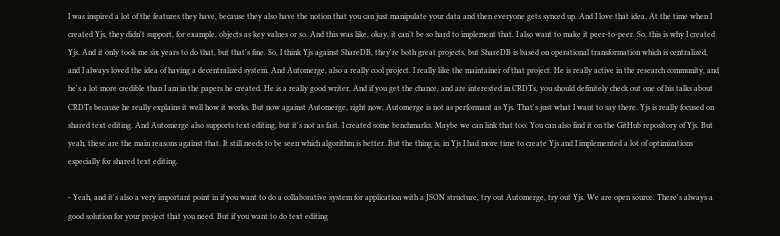I was inspired a lot of the features they have, because they also have the notion that you can just manipulate your data and then everyone gets synced up. And I love that idea. At the time when I created Yjs, they didn't support, for example, objects as key values or so. And this was like, okay, it can't be so hard to implement that. I also want to make it peer-to-peer. So, this is why I created Yjs. And it only took me six years to do that, but that's fine. So, I think Yjs against ShareDB, they're both great projects, but ShareDB is based on operational transformation which is centralized, and I always loved the idea of having a decentralized system. And Automerge, also a really cool project. I really like the maintainer of that project. He is really active in the research community, and he's a lot more credible than I am in the papers he created. He is a really good writer. And if you get the chance, and are interested in CRDTs, you should definitely check out one of his talks about CRDTs because he really explains it well how it works. But now against Automerge, right now, Automerge is not as performant as Yjs. That's just what I want to say there. Yjs is really focused on shared text editing. And Automerge also supports text editing, but it's not as fast. I created some benchmarks. Maybe we can link that too. You can also find it on the GitHub repository of Yjs. But yeah, these are the main reasons against that. It still needs to be seen which algorithm is better. But the thing is, in Yjs I had more time to create Yjs and I implemented a lot of optimizations especially for shared text editing.

- Yeah, and it's also a very important point in if you want to do a collaborative system for application with a JSON structure, try out Automerge, try out Yjs. We are open source. There's always a good solution for your project that you need. But if you want to do text editing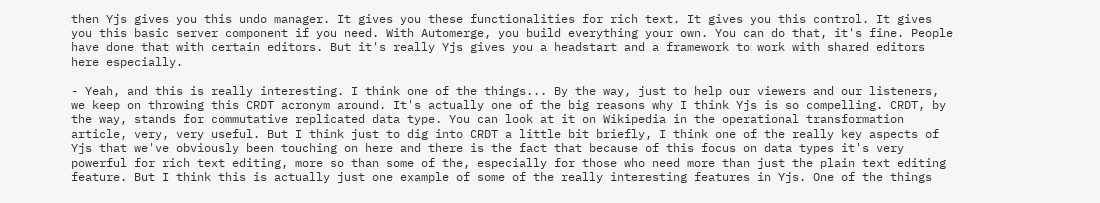then Yjs gives you this undo manager. It gives you these functionalities for rich text. It gives you this control. It gives you this basic server component if you need. With Automerge, you build everything your own. You can do that, it's fine. People have done that with certain editors. But it's really Yjs gives you a headstart and a framework to work with shared editors here especially.

- Yeah, and this is really interesting. I think one of the things... By the way, just to help our viewers and our listeners, we keep on throwing this CRDT acronym around. It's actually one of the big reasons why I think Yjs is so compelling. CRDT, by the way, stands for commutative replicated data type. You can look at it on Wikipedia in the operational transformation article, very, very useful. But I think just to dig into CRDT a little bit briefly, I think one of the really key aspects of Yjs that we've obviously been touching on here and there is the fact that because of this focus on data types it's very powerful for rich text editing, more so than some of the, especially for those who need more than just the plain text editing feature. But I think this is actually just one example of some of the really interesting features in Yjs. One of the things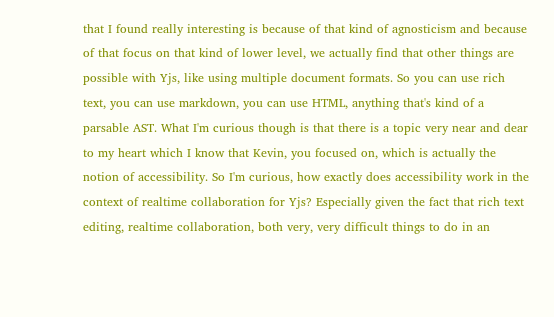that I found really interesting is because of that kind of agnosticism and because of that focus on that kind of lower level, we actually find that other things are possible with Yjs, like using multiple document formats. So you can use rich text, you can use markdown, you can use HTML, anything that's kind of a parsable AST. What I'm curious though is that there is a topic very near and dear to my heart which I know that Kevin, you focused on, which is actually the notion of accessibility. So I'm curious, how exactly does accessibility work in the context of realtime collaboration for Yjs? Especially given the fact that rich text editing, realtime collaboration, both very, very difficult things to do in an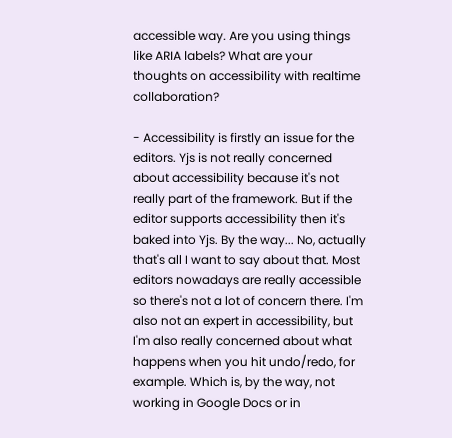accessible way. Are you using things like ARIA labels? What are your thoughts on accessibility with realtime collaboration?

- Accessibility is firstly an issue for the editors. Yjs is not really concerned about accessibility because it's not really part of the framework. But if the editor supports accessibility then it's baked into Yjs. By the way... No, actually that's all I want to say about that. Most editors nowadays are really accessible so there's not a lot of concern there. I'm also not an expert in accessibility, but I'm also really concerned about what happens when you hit undo/redo, for example. Which is, by the way, not working in Google Docs or in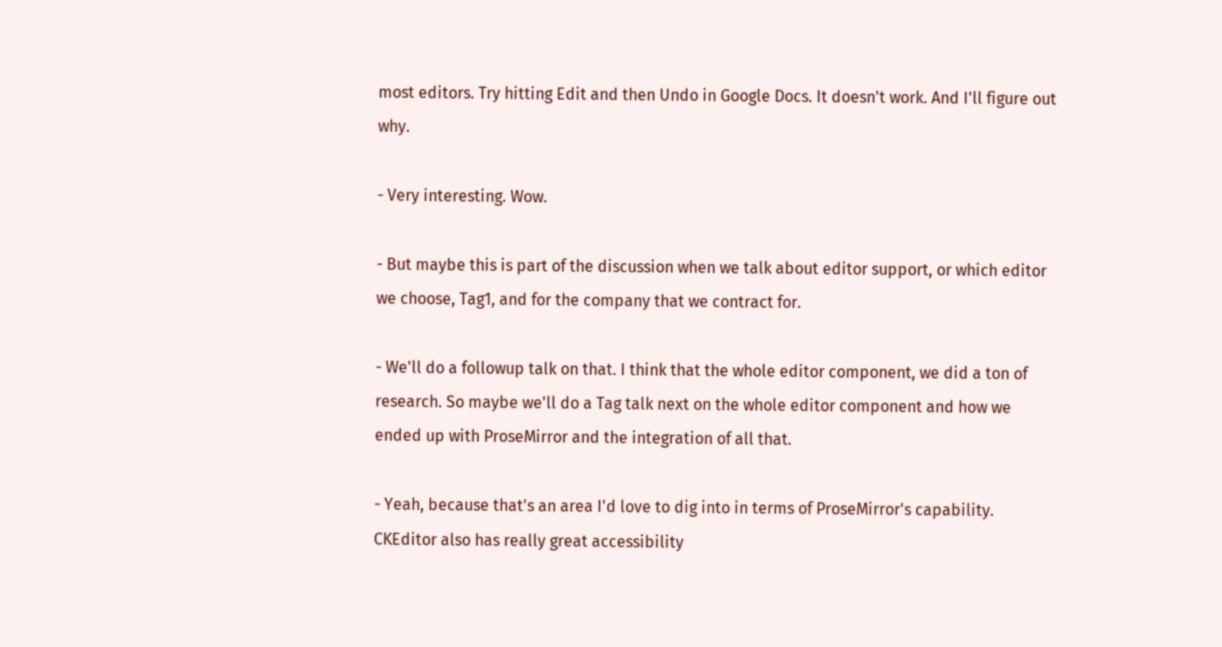most editors. Try hitting Edit and then Undo in Google Docs. It doesn't work. And I'll figure out why.

- Very interesting. Wow.

- But maybe this is part of the discussion when we talk about editor support, or which editor we choose, Tag1, and for the company that we contract for.

- We'll do a followup talk on that. I think that the whole editor component, we did a ton of research. So maybe we'll do a Tag talk next on the whole editor component and how we ended up with ProseMirror and the integration of all that.

- Yeah, because that's an area I'd love to dig into in terms of ProseMirror's capability. CKEditor also has really great accessibility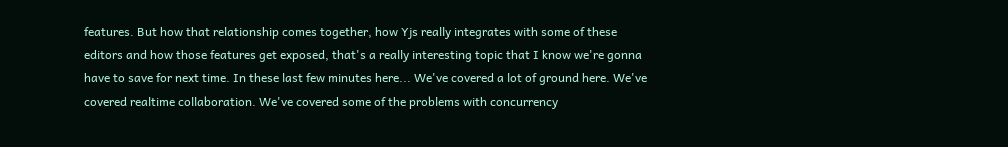features. But how that relationship comes together, how Yjs really integrates with some of these editors and how those features get exposed, that's a really interesting topic that I know we're gonna have to save for next time. In these last few minutes here... We've covered a lot of ground here. We've covered realtime collaboration. We've covered some of the problems with concurrency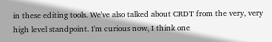in these editing tools. We've also talked about CRDT from the very, very high level standpoint. I'm curious now, I think one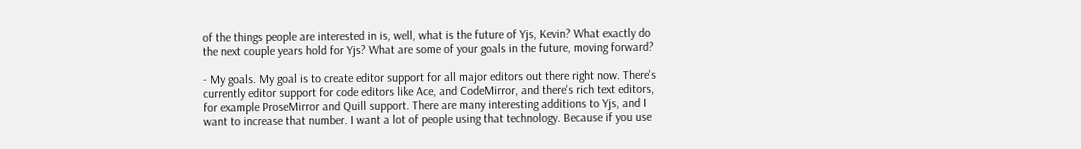of the things people are interested in is, well, what is the future of Yjs, Kevin? What exactly do the next couple years hold for Yjs? What are some of your goals in the future, moving forward?

- My goals. My goal is to create editor support for all major editors out there right now. There's currently editor support for code editors like Ace, and CodeMirror, and there's rich text editors, for example ProseMirror and Quill support. There are many interesting additions to Yjs, and I want to increase that number. I want a lot of people using that technology. Because if you use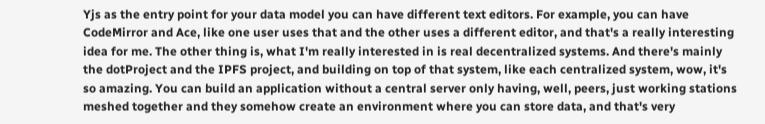Yjs as the entry point for your data model you can have different text editors. For example, you can have CodeMirror and Ace, like one user uses that and the other uses a different editor, and that's a really interesting idea for me. The other thing is, what I'm really interested in is real decentralized systems. And there's mainly the dotProject and the IPFS project, and building on top of that system, like each centralized system, wow, it's so amazing. You can build an application without a central server only having, well, peers, just working stations meshed together and they somehow create an environment where you can store data, and that's very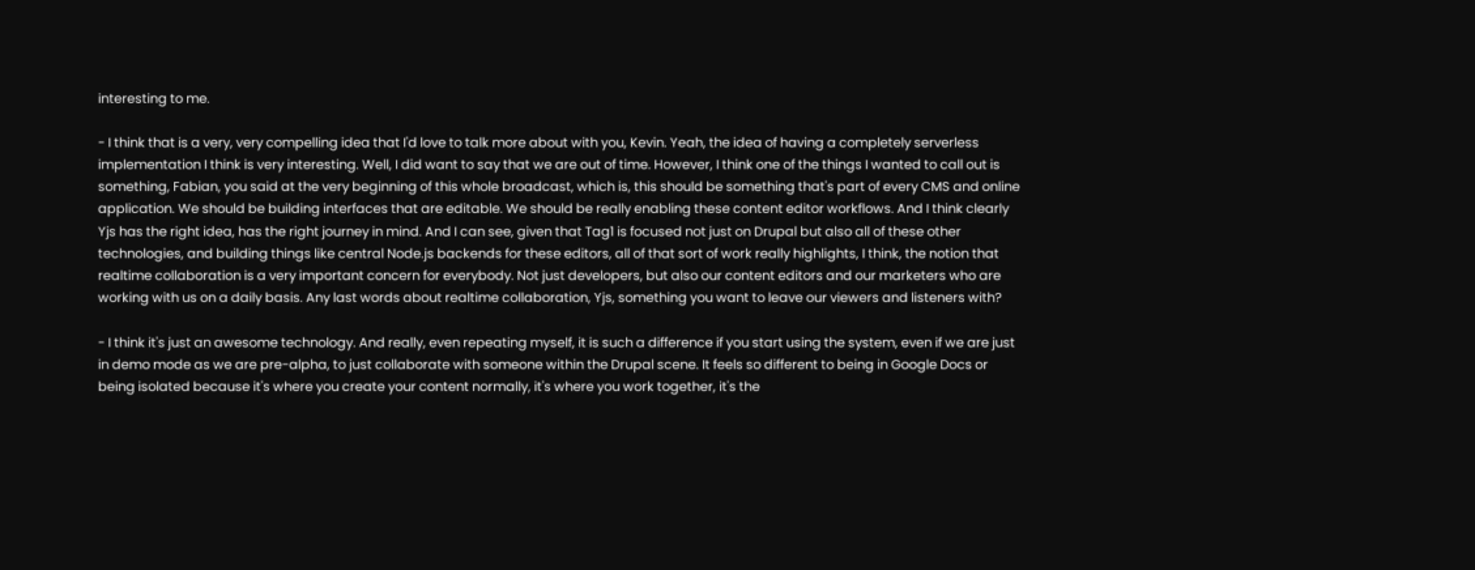interesting to me.

- I think that is a very, very compelling idea that I'd love to talk more about with you, Kevin. Yeah, the idea of having a completely serverless implementation I think is very interesting. Well, I did want to say that we are out of time. However, I think one of the things I wanted to call out is something, Fabian, you said at the very beginning of this whole broadcast, which is, this should be something that's part of every CMS and online application. We should be building interfaces that are editable. We should be really enabling these content editor workflows. And I think clearly Yjs has the right idea, has the right journey in mind. And I can see, given that Tag1 is focused not just on Drupal but also all of these other technologies, and building things like central Node.js backends for these editors, all of that sort of work really highlights, I think, the notion that realtime collaboration is a very important concern for everybody. Not just developers, but also our content editors and our marketers who are working with us on a daily basis. Any last words about realtime collaboration, Yjs, something you want to leave our viewers and listeners with?

- I think it's just an awesome technology. And really, even repeating myself, it is such a difference if you start using the system, even if we are just in demo mode as we are pre-alpha, to just collaborate with someone within the Drupal scene. It feels so different to being in Google Docs or being isolated because it's where you create your content normally, it's where you work together, it's the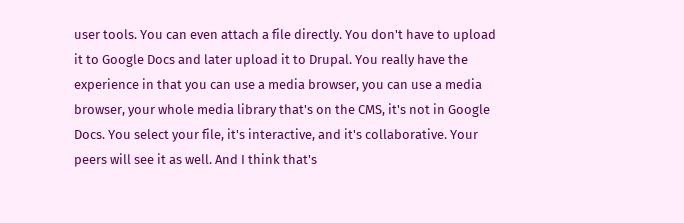user tools. You can even attach a file directly. You don't have to upload it to Google Docs and later upload it to Drupal. You really have the experience in that you can use a media browser, you can use a media browser, your whole media library that's on the CMS, it's not in Google Docs. You select your file, it's interactive, and it's collaborative. Your peers will see it as well. And I think that's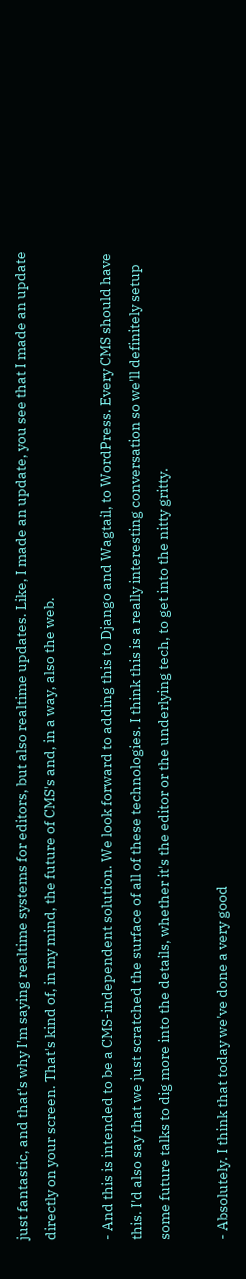just fantastic, and that's why I'm saying realtime systems for editors, but also realtime updates. Like, I made an update, you see that I made an update directly on your screen. That's kind of, in my mind, the future of CMS's and, in a way, also the web.

- And this is intended to be a CMS-independent solution. We look forward to adding this to Django and Wagtail, to WordPress. Every CMS should have this. I'd also say that we just scratched the surface of all of these technologies. I think this is a really interesting conversation so we'll definitely setup some future talks to dig more into the details, whether it's the editor or the underlying tech, to get into the nitty gritty.

- Absolutely. I think that today we've done a very good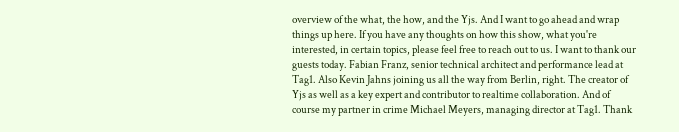overview of the what, the how, and the Yjs. And I want to go ahead and wrap things up here. If you have any thoughts on how this show, what you're interested, in certain topics, please feel free to reach out to us. I want to thank our guests today. Fabian Franz, senior technical architect and performance lead at Tag1. Also Kevin Jahns joining us all the way from Berlin, right. The creator of Yjs as well as a key expert and contributor to realtime collaboration. And of course my partner in crime Michael Meyers, managing director at Tag1. Thank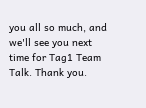you all so much, and we'll see you next time for Tag1 Team Talk. Thank you.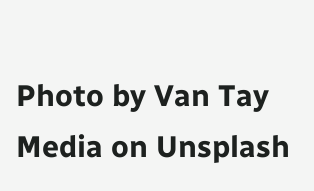Photo by Van Tay Media on Unsplash